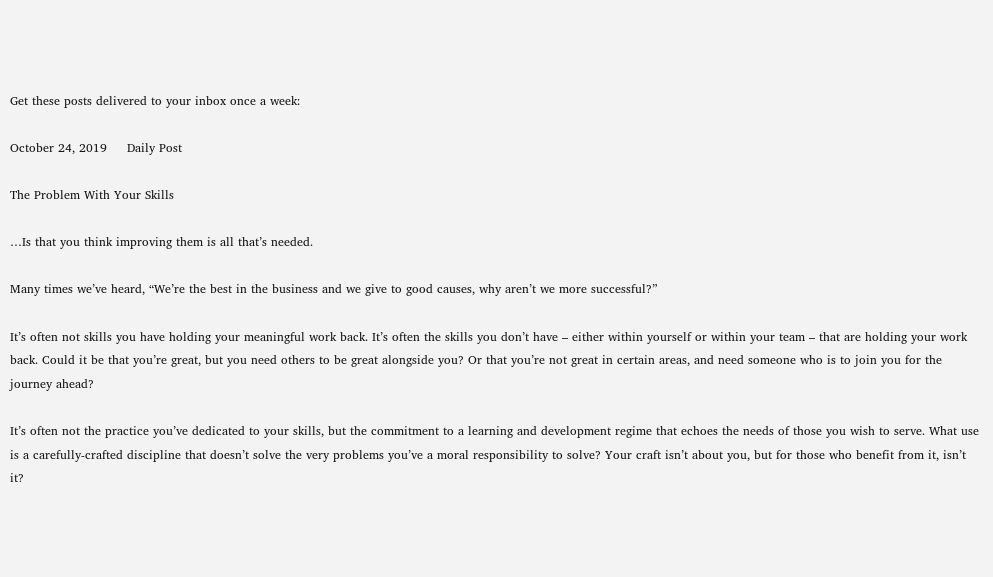Get these posts delivered to your inbox once a week:

October 24, 2019     Daily Post

The Problem With Your Skills

…Is that you think improving them is all that’s needed.

Many times we’ve heard, “We’re the best in the business and we give to good causes, why aren’t we more successful?”

It’s often not skills you have holding your meaningful work back. It’s often the skills you don’t have – either within yourself or within your team – that are holding your work back. Could it be that you’re great, but you need others to be great alongside you? Or that you’re not great in certain areas, and need someone who is to join you for the journey ahead?

It’s often not the practice you’ve dedicated to your skills, but the commitment to a learning and development regime that echoes the needs of those you wish to serve. What use is a carefully-crafted discipline that doesn’t solve the very problems you’ve a moral responsibility to solve? Your craft isn’t about you, but for those who benefit from it, isn’t it?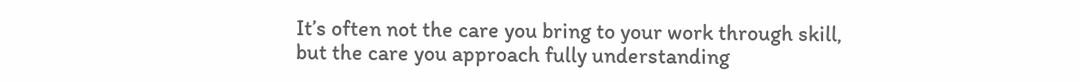It’s often not the care you bring to your work through skill, but the care you approach fully understanding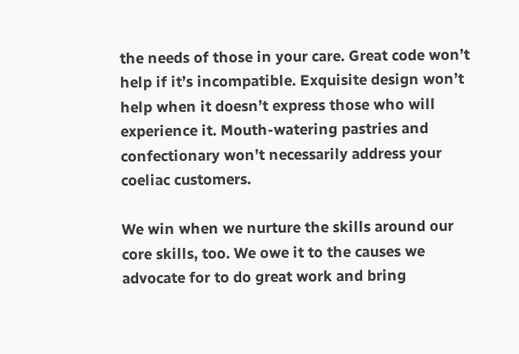the needs of those in your care. Great code won’t help if it’s incompatible. Exquisite design won’t help when it doesn’t express those who will experience it. Mouth-watering pastries and confectionary won’t necessarily address your coeliac customers.

We win when we nurture the skills around our core skills, too. We owe it to the causes we advocate for to do great work and bring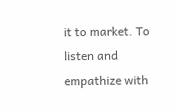it to market. To listen and empathize with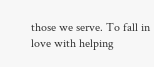those we serve. To fall in love with helping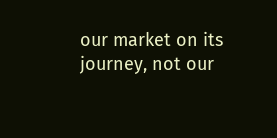our market on its journey, not our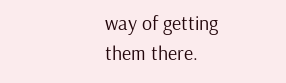way of getting them there.